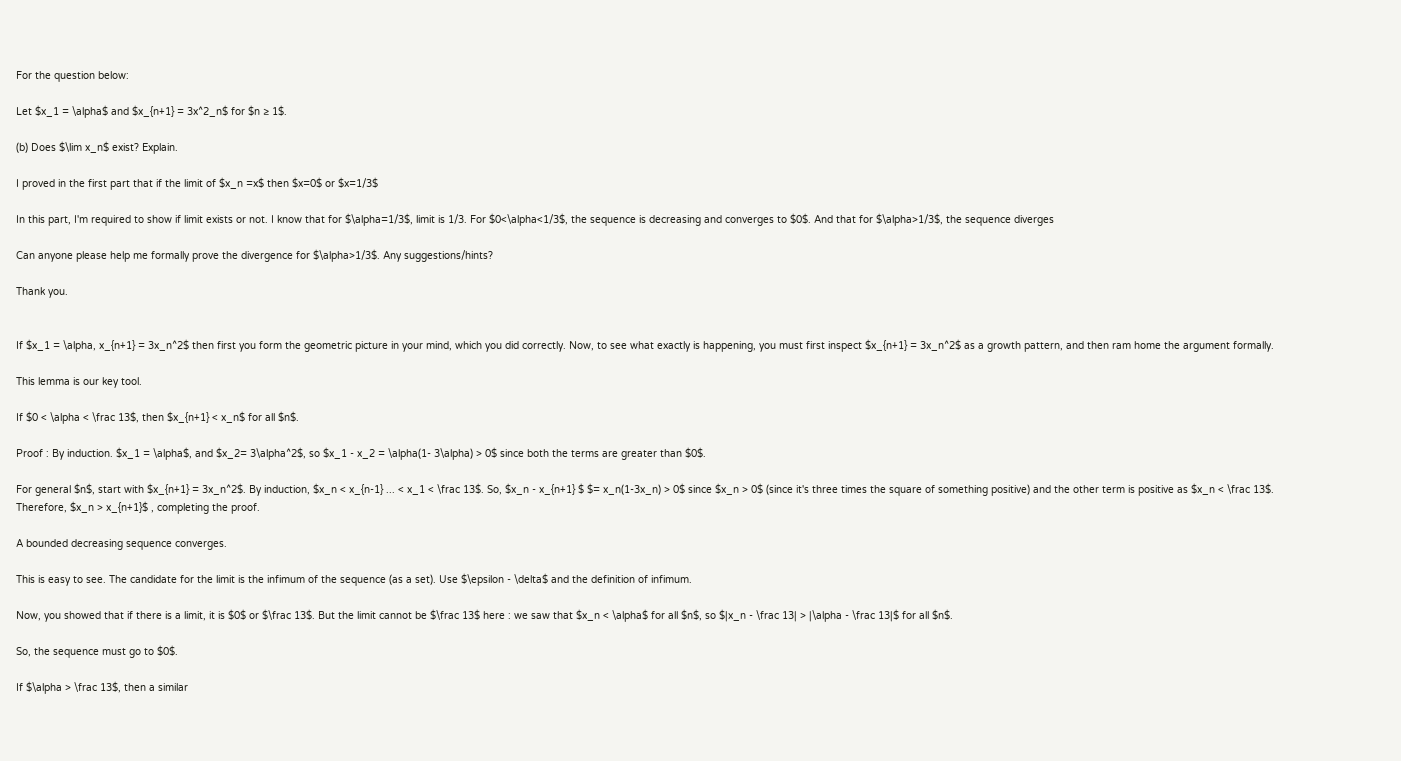For the question below:

Let $x_1 = \alpha$ and $x_{n+1} = 3x^2_n$ for $n ≥ 1$.

(b) Does $\lim x_n$ exist? Explain.

I proved in the first part that if the limit of $x_n =x$ then $x=0$ or $x=1/3$

In this part, I'm required to show if limit exists or not. I know that for $\alpha=1/3$, limit is 1/3. For $0<\alpha<1/3$, the sequence is decreasing and converges to $0$. And that for $\alpha>1/3$, the sequence diverges

Can anyone please help me formally prove the divergence for $\alpha>1/3$. Any suggestions/hints?

Thank you.


If $x_1 = \alpha, x_{n+1} = 3x_n^2$ then first you form the geometric picture in your mind, which you did correctly. Now, to see what exactly is happening, you must first inspect $x_{n+1} = 3x_n^2$ as a growth pattern, and then ram home the argument formally.

This lemma is our key tool.

If $0 < \alpha < \frac 13$, then $x_{n+1} < x_n$ for all $n$.

Proof : By induction. $x_1 = \alpha$, and $x_2= 3\alpha^2$, so $x_1 - x_2 = \alpha(1- 3\alpha) > 0$ since both the terms are greater than $0$.

For general $n$, start with $x_{n+1} = 3x_n^2$. By induction, $x_n < x_{n-1} ... < x_1 < \frac 13$. So, $x_n - x_{n+1} $ $= x_n(1-3x_n) > 0$ since $x_n > 0$ (since it's three times the square of something positive) and the other term is positive as $x_n < \frac 13$. Therefore, $x_n > x_{n+1}$ , completing the proof.

A bounded decreasing sequence converges.

This is easy to see. The candidate for the limit is the infimum of the sequence (as a set). Use $\epsilon - \delta$ and the definition of infimum.

Now, you showed that if there is a limit, it is $0$ or $\frac 13$. But the limit cannot be $\frac 13$ here : we saw that $x_n < \alpha$ for all $n$, so $|x_n - \frac 13| > |\alpha - \frac 13|$ for all $n$.

So, the sequence must go to $0$.

If $\alpha > \frac 13$, then a similar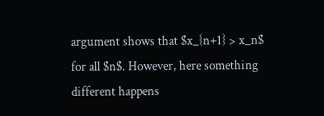argument shows that $x_{n+1} > x_n$ for all $n$. However, here something different happens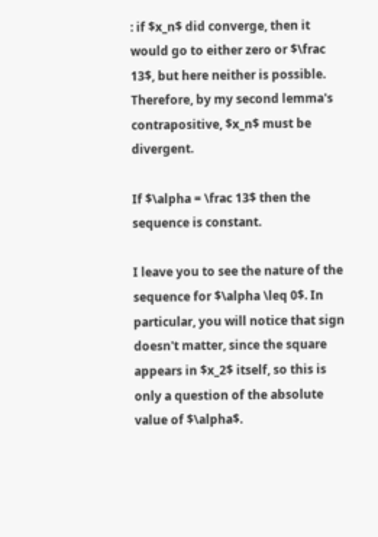: if $x_n$ did converge, then it would go to either zero or $\frac 13$, but here neither is possible. Therefore, by my second lemma's contrapositive, $x_n$ must be divergent.

If $\alpha = \frac 13$ then the sequence is constant.

I leave you to see the nature of the sequence for $\alpha \leq 0$. In particular, you will notice that sign doesn't matter, since the square appears in $x_2$ itself, so this is only a question of the absolute value of $\alpha$.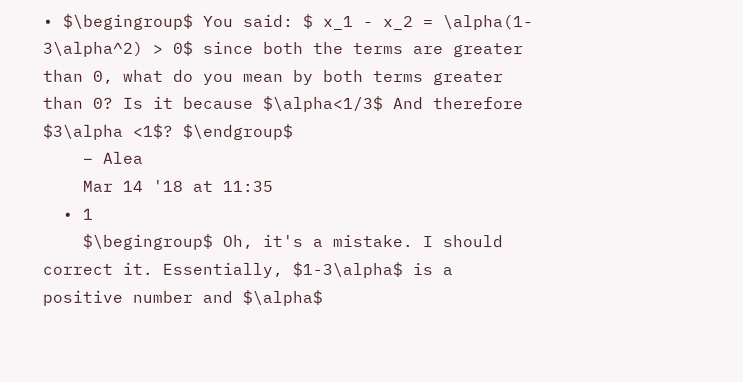• $\begingroup$ You said: $ x_1 - x_2 = \alpha(1- 3\alpha^2) > 0$ since both the terms are greater than 0, what do you mean by both terms greater than 0? Is it because $\alpha<1/3$ And therefore $3\alpha <1$? $\endgroup$
    – Alea
    Mar 14 '18 at 11:35
  • 1
    $\begingroup$ Oh, it's a mistake. I should correct it. Essentially, $1-3\alpha$ is a positive number and $\alpha$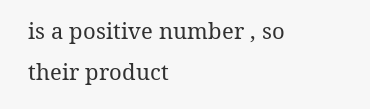is a positive number , so their product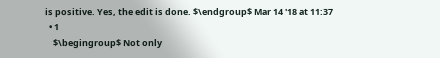is positive. Yes, the edit is done. $\endgroup$ Mar 14 '18 at 11:37
  • 1
    $\begingroup$ Not only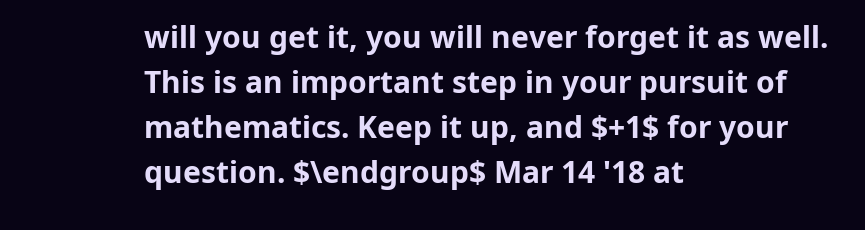will you get it, you will never forget it as well. This is an important step in your pursuit of mathematics. Keep it up, and $+1$ for your question. $\endgroup$ Mar 14 '18 at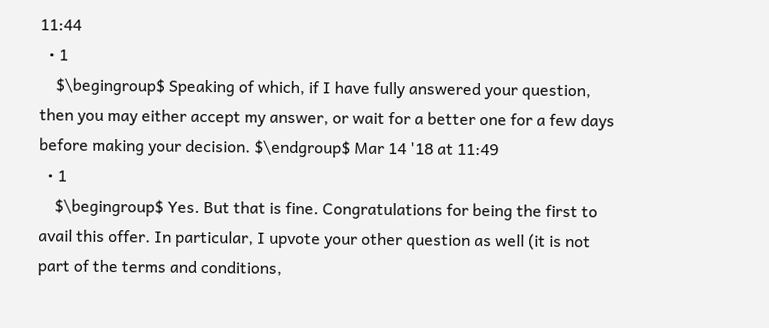11:44
  • 1
    $\begingroup$ Speaking of which, if I have fully answered your question, then you may either accept my answer, or wait for a better one for a few days before making your decision. $\endgroup$ Mar 14 '18 at 11:49
  • 1
    $\begingroup$ Yes. But that is fine. Congratulations for being the first to avail this offer. In particular, I upvote your other question as well (it is not part of the terms and conditions,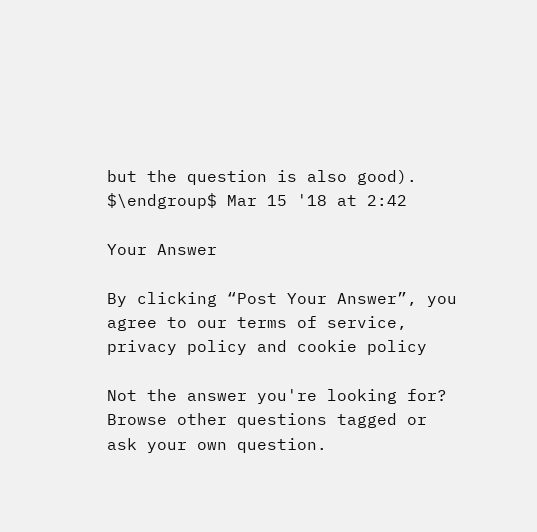but the question is also good). $\endgroup$ Mar 15 '18 at 2:42

Your Answer

By clicking “Post Your Answer”, you agree to our terms of service, privacy policy and cookie policy

Not the answer you're looking for? Browse other questions tagged or ask your own question.